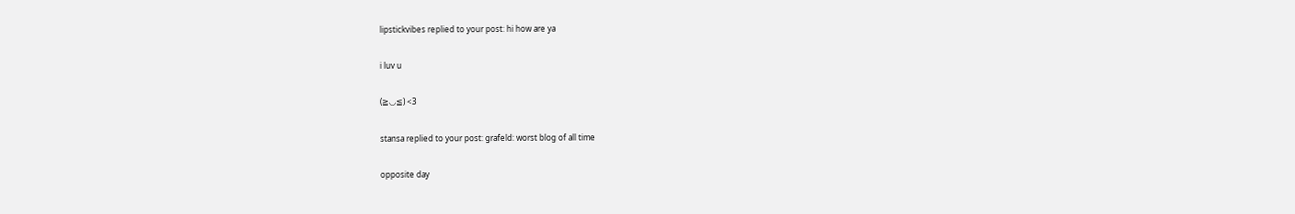lipstickvibes replied to your post: hi how are ya

i luv u

(≧◡≦) <3

stansa replied to your post: grafeld: worst blog of all time

opposite day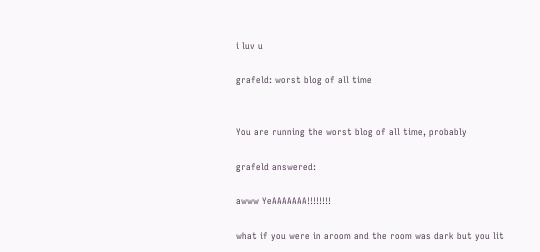i luv u

grafeld: worst blog of all time


You are running the worst blog of all time, probably

grafeld answered:

awww YeAAAAAAA!!!!!!!!

what if you were in aroom and the room was dark but you lit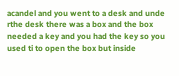acandel and you went to a desk and unde rthe desk there was a box and the box needed a key and you had the key so you used ti to open the box but inside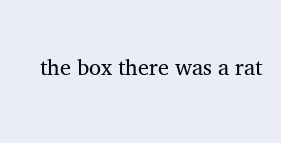the box there was a rat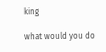king

what would you do